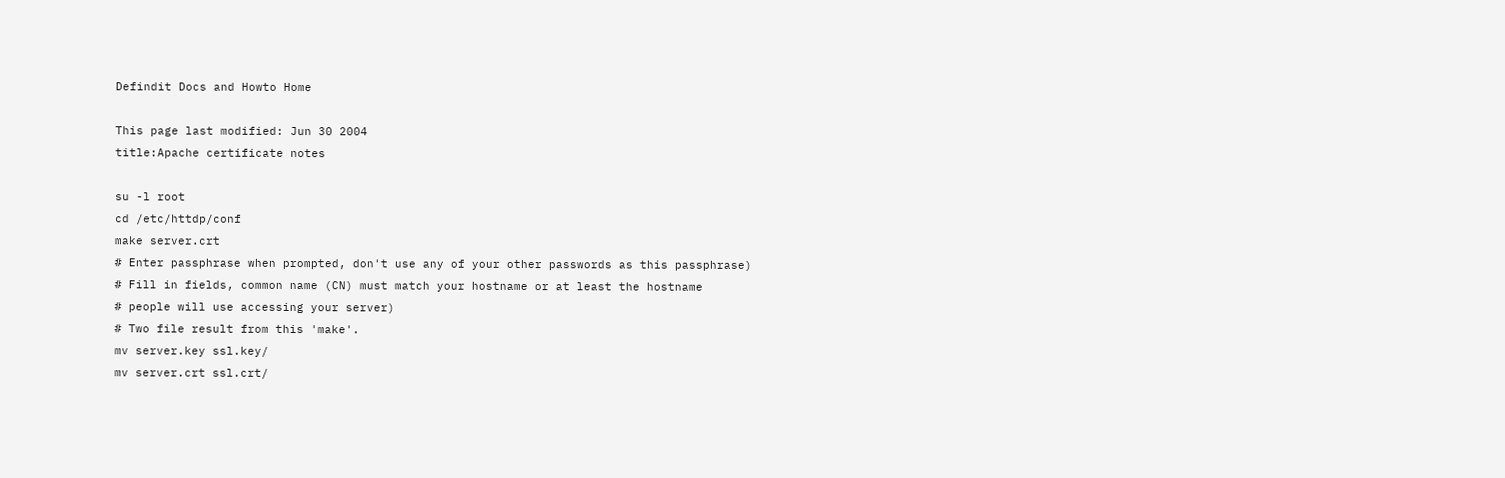Defindit Docs and Howto Home

This page last modified: Jun 30 2004
title:Apache certificate notes

su -l root
cd /etc/httdp/conf
make server.crt
# Enter passphrase when prompted, don't use any of your other passwords as this passphrase)
# Fill in fields, common name (CN) must match your hostname or at least the hostname
# people will use accessing your server)
# Two file result from this 'make'.
mv server.key ssl.key/
mv server.crt ssl.crt/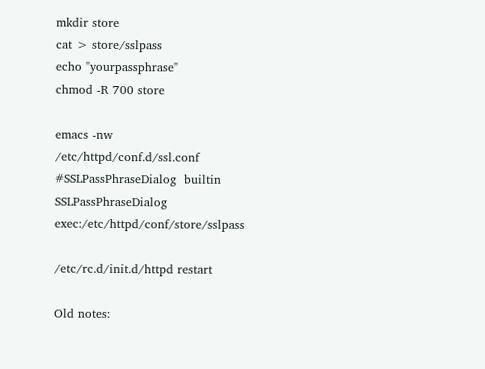mkdir store
cat > store/sslpass
echo "yourpassphrase"
chmod -R 700 store

emacs -nw /etc/httpd/conf.d/ssl.conf
#SSLPassPhraseDialog  builtin
SSLPassPhraseDialog exec:/etc/httpd/conf/store/sslpass

/etc/rc.d/init.d/httpd restart

Old notes: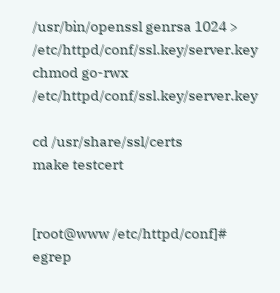/usr/bin/openssl genrsa 1024 > /etc/httpd/conf/ssl.key/server.key
chmod go-rwx /etc/httpd/conf/ssl.key/server.key

cd /usr/share/ssl/certs
make testcert


[root@www /etc/httpd/conf]# egrep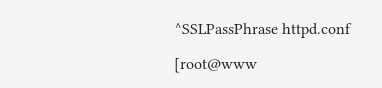^SSLPassPhrase httpd.conf

[root@www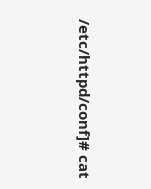/etc/httpd/conf]# cat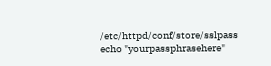/etc/httpd/conf/store/sslpass
echo "yourpassphrasehere"